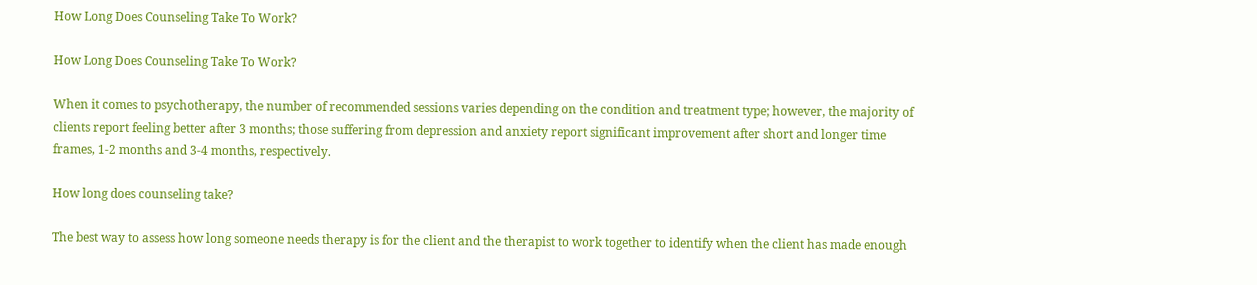How Long Does Counseling Take To Work?

How Long Does Counseling Take To Work?

When it comes to psychotherapy, the number of recommended sessions varies depending on the condition and treatment type; however, the majority of clients report feeling better after 3 months; those suffering from depression and anxiety report significant improvement after short and longer time frames, 1-2 months and 3-4 months, respectively.

How long does counseling take?

The best way to assess how long someone needs therapy is for the client and the therapist to work together to identify when the client has made enough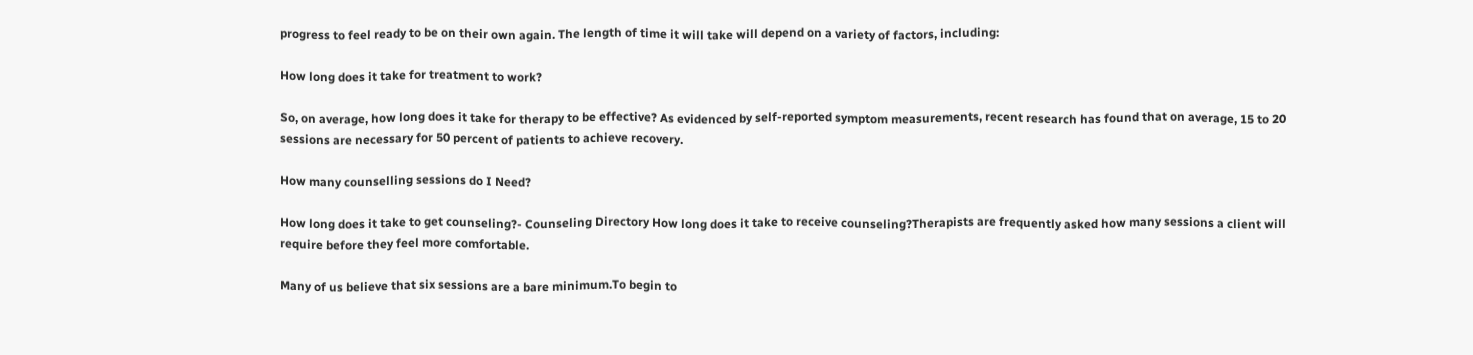progress to feel ready to be on their own again. The length of time it will take will depend on a variety of factors, including:

How long does it take for treatment to work?

So, on average, how long does it take for therapy to be effective? As evidenced by self-reported symptom measurements, recent research has found that on average, 15 to 20 sessions are necessary for 50 percent of patients to achieve recovery.

How many counselling sessions do I Need?

How long does it take to get counseling?- Counseling Directory How long does it take to receive counseling?Therapists are frequently asked how many sessions a client will require before they feel more comfortable.

Many of us believe that six sessions are a bare minimum.To begin to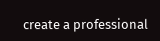create a professional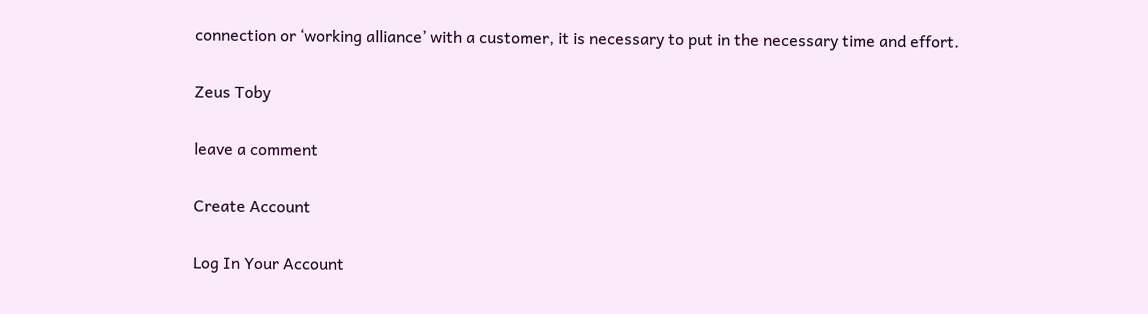connection or ‘working alliance’ with a customer, it is necessary to put in the necessary time and effort.

Zeus Toby

leave a comment

Create Account

Log In Your Account